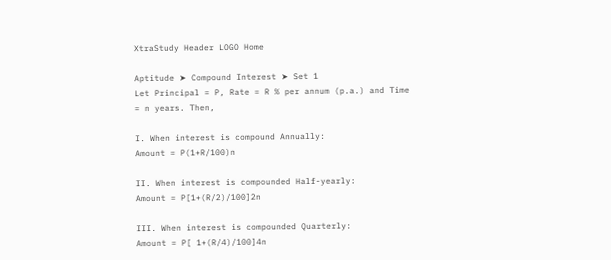XtraStudy Header LOGO Home

Aptitude ➤ Compound Interest ➤ Set 1
Let Principal = P, Rate = R % per annum (p.a.) and Time = n years. Then,

I. When interest is compound Annually:
Amount = P(1+R/100)n

II. When interest is compounded Half-yearly:
Amount = P[1+(R/2)/100]2n

III. When interest is compounded Quarterly:
Amount = P[ 1+(R/4)/100]4n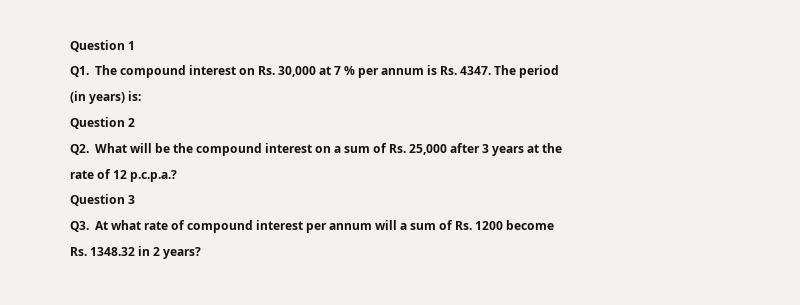Question 1
Q1.  The compound interest on Rs. 30,000 at 7 % per annum is Rs. 4347. The period (in years) is:
Question 2
Q2.  What will be the compound interest on a sum of Rs. 25,000 after 3 years at the rate of 12 p.c.p.a.?
Question 3
Q3.  At what rate of compound interest per annum will a sum of Rs. 1200 become Rs. 1348.32 in 2 years?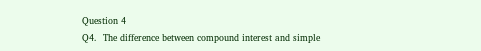Question 4
Q4.  The difference between compound interest and simple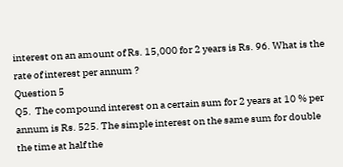interest on an amount of Rs. 15,000 for 2 years is Rs. 96. What is the rate of interest per annum ?
Question 5
Q5.  The compound interest on a certain sum for 2 years at 10 % per annum is Rs. 525. The simple interest on the same sum for double the time at half the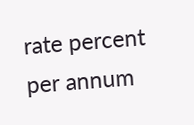rate percent per annum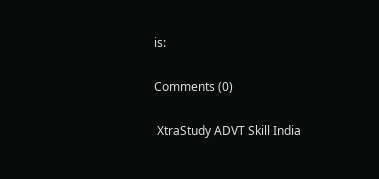is:

Comments (0)

 XtraStudy ADVT Skill India